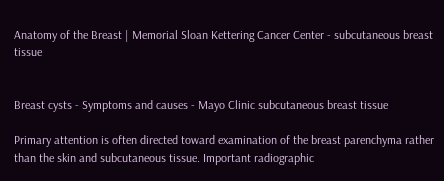Anatomy of the Breast | Memorial Sloan Kettering Cancer Center - subcutaneous breast tissue


Breast cysts - Symptoms and causes - Mayo Clinic subcutaneous breast tissue

Primary attention is often directed toward examination of the breast parenchyma rather than the skin and subcutaneous tissue. Important radiographic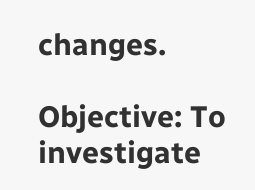changes.

Objective: To investigate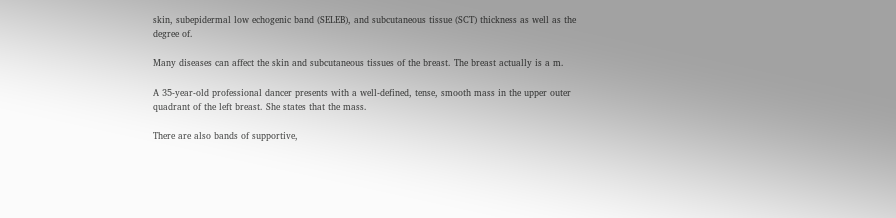skin, subepidermal low echogenic band (SELEB), and subcutaneous tissue (SCT) thickness as well as the degree of.

Many diseases can affect the skin and subcutaneous tissues of the breast. The breast actually is a m.

A 35-year-old professional dancer presents with a well-defined, tense, smooth mass in the upper outer quadrant of the left breast. She states that the mass.

There are also bands of supportive,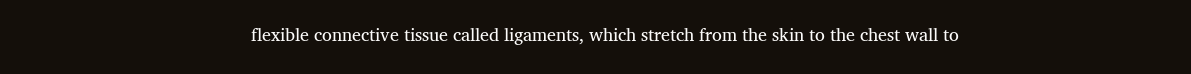flexible connective tissue called ligaments, which stretch from the skin to the chest wall to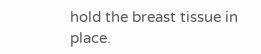hold the breast tissue in place.